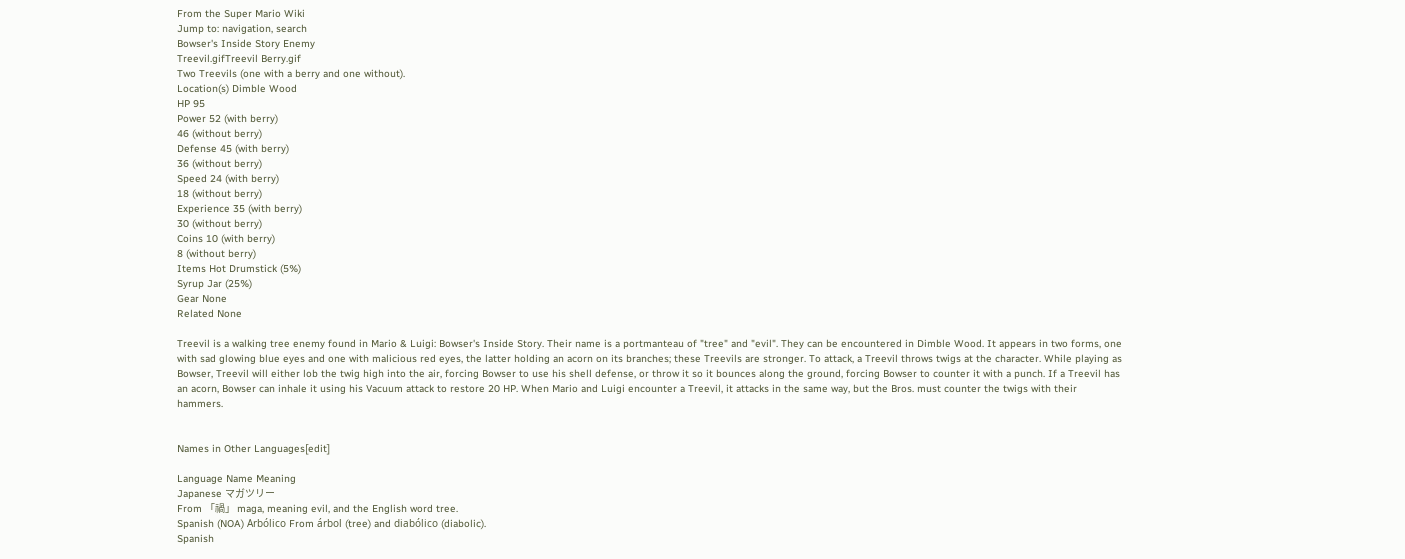From the Super Mario Wiki
Jump to: navigation, search
Bowser's Inside Story Enemy
Treevil.gifTreevil Berry.gif
Two Treevils (one with a berry and one without).
Location(s) Dimble Wood
HP 95
Power 52 (with berry)
46 (without berry)
Defense 45 (with berry)
36 (without berry)
Speed 24 (with berry)
18 (without berry)
Experience 35 (with berry)
30 (without berry)
Coins 10 (with berry)
8 (without berry)
Items Hot Drumstick (5%)
Syrup Jar (25%)
Gear None
Related None

Treevil is a walking tree enemy found in Mario & Luigi: Bowser's Inside Story. Their name is a portmanteau of "tree" and "evil". They can be encountered in Dimble Wood. It appears in two forms, one with sad glowing blue eyes and one with malicious red eyes, the latter holding an acorn on its branches; these Treevils are stronger. To attack, a Treevil throws twigs at the character. While playing as Bowser, Treevil will either lob the twig high into the air, forcing Bowser to use his shell defense, or throw it so it bounces along the ground, forcing Bowser to counter it with a punch. If a Treevil has an acorn, Bowser can inhale it using his Vacuum attack to restore 20 HP. When Mario and Luigi encounter a Treevil, it attacks in the same way, but the Bros. must counter the twigs with their hammers.


Names in Other Languages[edit]

Language Name Meaning
Japanese マガツリー
From 「禍」 maga, meaning evil, and the English word tree.
Spanish (NOA) Arbólico From árbol (tree) and diabólico (diabolic).
Spanish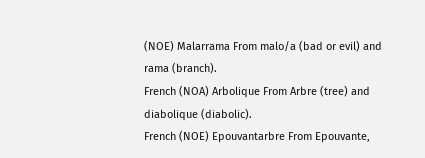(NOE) Malarrama From malo/a (bad or evil) and rama (branch).
French (NOA) Arbolique From Arbre (tree) and diabolique (diabolic).
French (NOE) Epouvantarbre From Epouvante,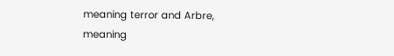meaning terror and Arbre, meaning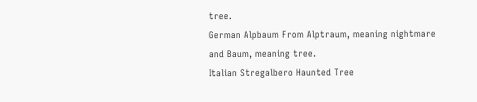tree.
German Alpbaum From Alptraum, meaning nightmare and Baum, meaning tree.
Italian Stregalbero Haunted Tree